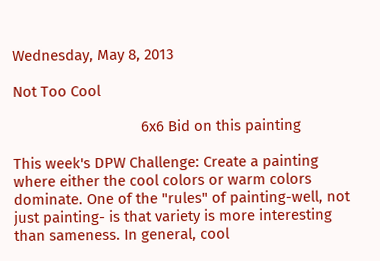Wednesday, May 8, 2013

Not Too Cool

                                6x6 Bid on this painting

This week's DPW Challenge: Create a painting where either the cool colors or warm colors dominate. One of the "rules" of painting-well, not just painting- is that variety is more interesting than sameness. In general, cool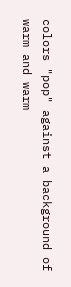colors "pop" against a background of warm and warm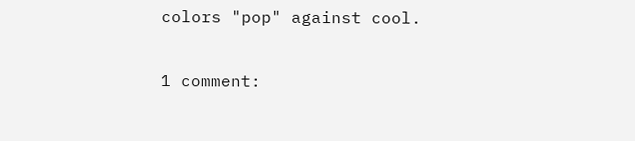colors "pop" against cool.

1 comment: